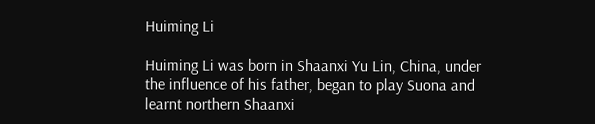Huiming Li

Huiming Li was born in Shaanxi Yu Lin, China, under the influence of his father, began to play Suona and learnt northern Shaanxi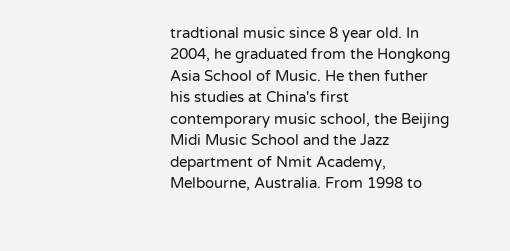tradtional music since 8 year old. In 2004, he graduated from the Hongkong Asia School of Music. He then futher his studies at China's first contemporary music school, the Beijing Midi Music School and the Jazz department of Nmit Academy, Melbourne, Australia. From 1998 to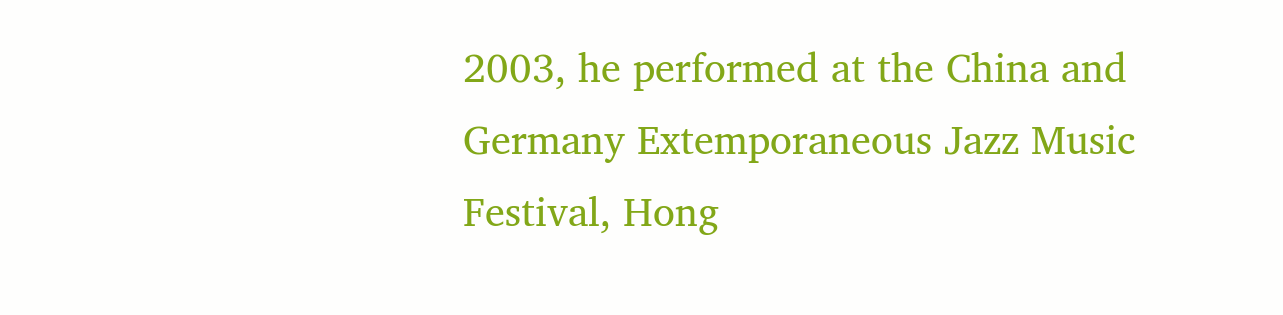2003, he performed at the China and Germany Extemporaneous Jazz Music Festival, Hong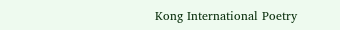Kong International Poetry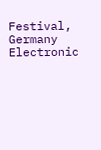Festival, Germany Electronic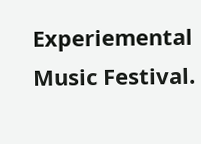Experiemental Music Festival.